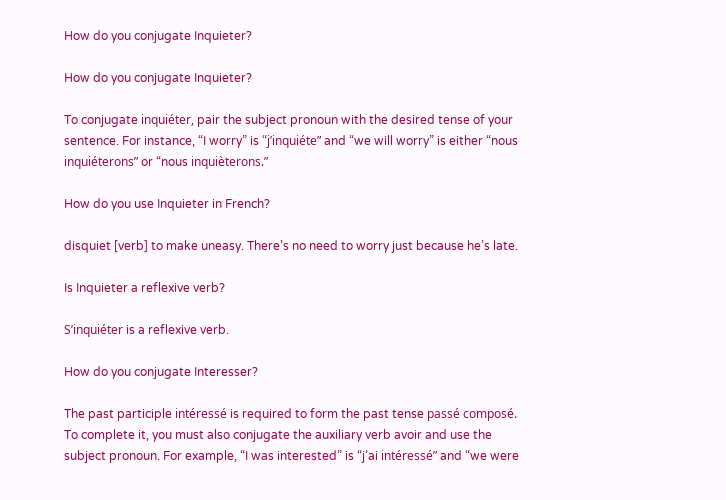How do you conjugate Inquieter?

How do you conjugate Inquieter?

To conjugate inquiéter, pair the subject pronoun with the desired tense of your sentence. For instance, “I worry” is “j’inquiéte” and “we will worry” is either “nous inquiéterons” or “nous inquièterons.”

How do you use Inquieter in French?

disquiet [verb] to make uneasy. There’s no need to worry just because he’s late.

Is Inquieter a reflexive verb?

S’inquiéter is a reflexive verb.

How do you conjugate Interesser?

The past participle intéressé is required to form the past tense passé composé. To complete it, you must also conjugate the auxiliary verb avoir and use the subject pronoun. For example, “I was interested” is “j’ai intéressé” and “we were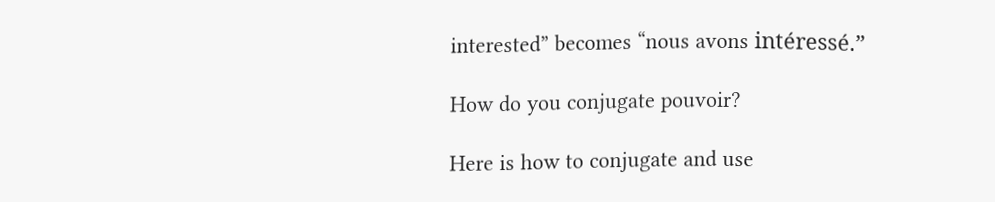interested” becomes “nous avons intéressé.”

How do you conjugate pouvoir?

Here is how to conjugate and use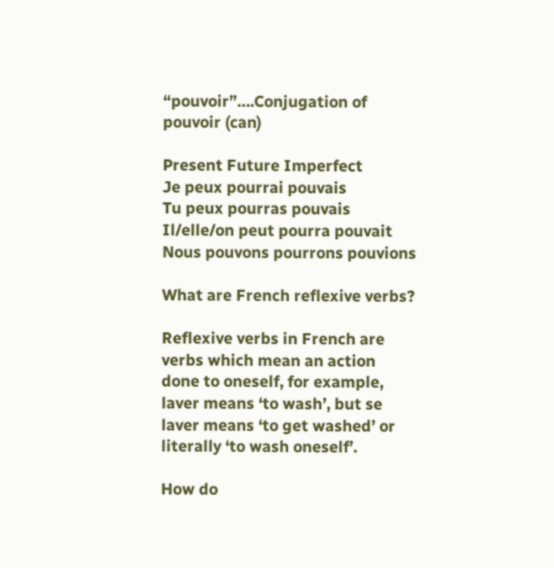“pouvoir”….Conjugation of pouvoir (can)

Present Future Imperfect
Je peux pourrai pouvais
Tu peux pourras pouvais
Il/elle/on peut pourra pouvait
Nous pouvons pourrons pouvions

What are French reflexive verbs?

Reflexive verbs in French are verbs which mean an action done to oneself, for example, laver means ‘to wash’, but se laver means ‘to get washed’ or literally ‘to wash oneself’.

How do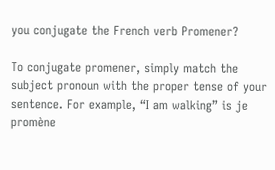you conjugate the French verb Promener?

To conjugate promener, simply match the subject pronoun with the proper tense of your sentence. For example, “I am walking” is je promène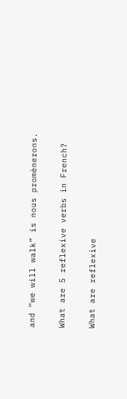and “we will walk” is nous promènerons.

What are 5 reflexive verbs in French?

What are reflexive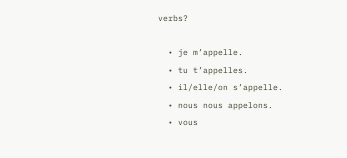verbs?

  • je m’appelle.
  • tu t’appelles.
  • il/elle/on s’appelle.
  • nous nous appelons.
  • vous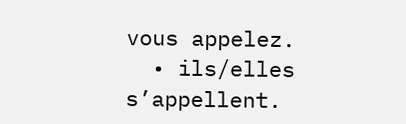vous appelez.
  • ils/elles s’appellent.